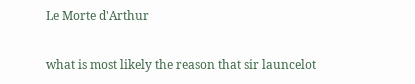Le Morte d'Arthur

what is most likely the reason that sir launcelot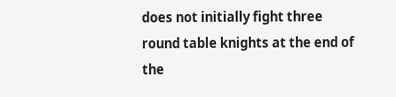does not initially fight three round table knights at the end of the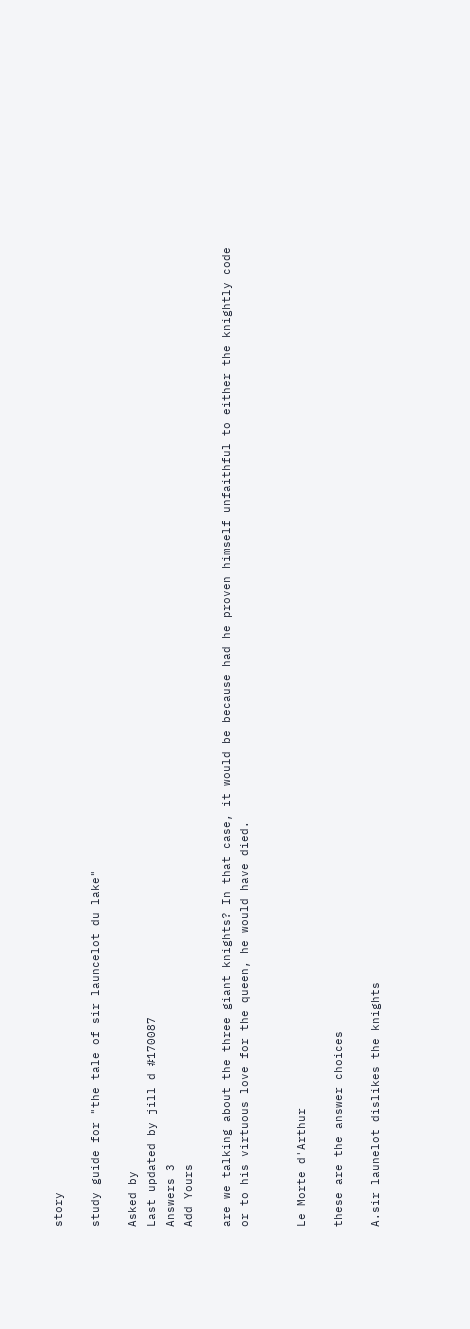story

study guide for "the tale of sir launcelot du lake"

Asked by
Last updated by jill d #170087
Answers 3
Add Yours

are we talking about the three giant knights? In that case, it would be because had he proven himself unfaithful to either the knightly code or to his virtuous love for the queen, he would have died.


Le Morte d'Arthur

these are the answer choices

A.sir launelot dislikes the knights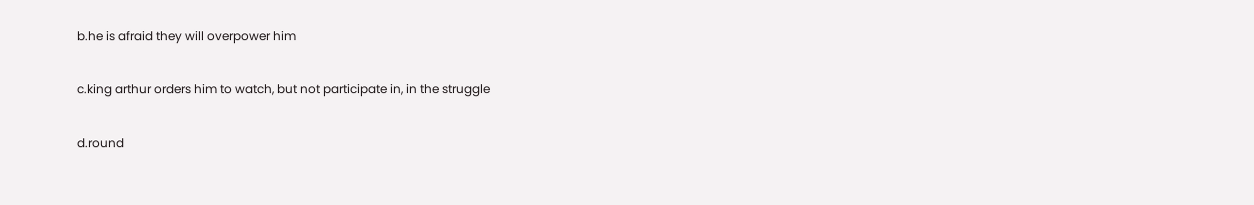b.he is afraid they will overpower him

c.king arthur orders him to watch, but not participate in, in the struggle

d.round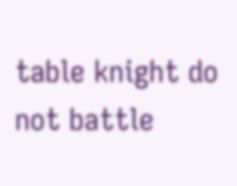table knight do not battle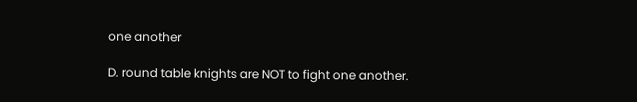one another

D. round table knights are NOT to fight one another.